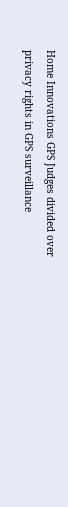Home Innovations GPS Judges divided over privacy rights in GPS surveillance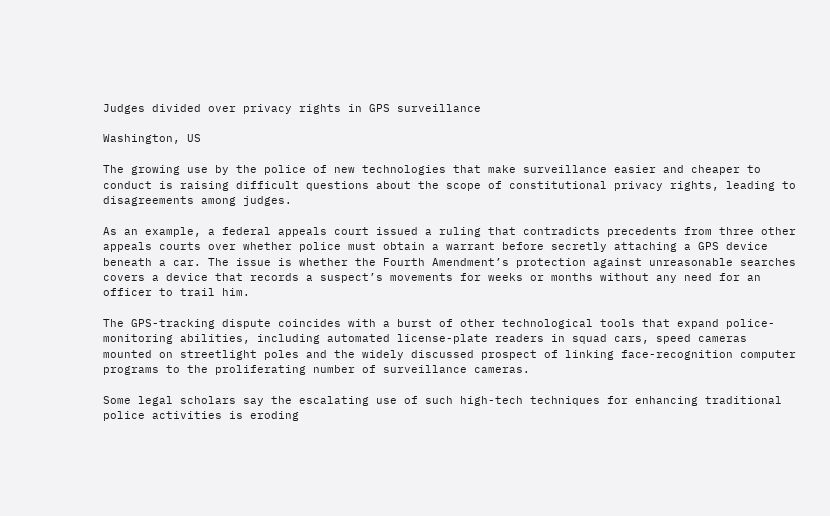Judges divided over privacy rights in GPS surveillance

Washington, US

The growing use by the police of new technologies that make surveillance easier and cheaper to conduct is raising difficult questions about the scope of constitutional privacy rights, leading to disagreements among judges.

As an example, a federal appeals court issued a ruling that contradicts precedents from three other appeals courts over whether police must obtain a warrant before secretly attaching a GPS device beneath a car. The issue is whether the Fourth Amendment’s protection against unreasonable searches covers a device that records a suspect’s movements for weeks or months without any need for an officer to trail him.

The GPS-tracking dispute coincides with a burst of other technological tools that expand police-monitoring abilities, including automated license-plate readers in squad cars, speed cameras mounted on streetlight poles and the widely discussed prospect of linking face-recognition computer programs to the proliferating number of surveillance cameras.

Some legal scholars say the escalating use of such high-tech techniques for enhancing traditional police activities is eroding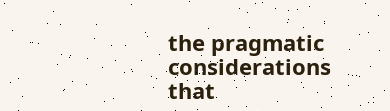the pragmatic considerations that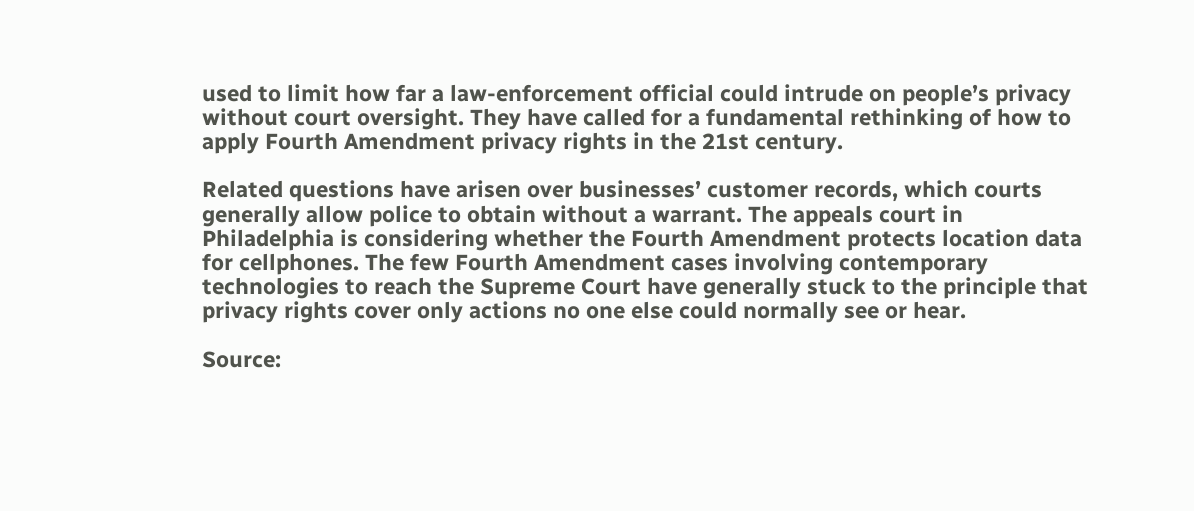used to limit how far a law-enforcement official could intrude on people’s privacy without court oversight. They have called for a fundamental rethinking of how to apply Fourth Amendment privacy rights in the 21st century.

Related questions have arisen over businesses’ customer records, which courts generally allow police to obtain without a warrant. The appeals court in Philadelphia is considering whether the Fourth Amendment protects location data for cellphones. The few Fourth Amendment cases involving contemporary technologies to reach the Supreme Court have generally stuck to the principle that privacy rights cover only actions no one else could normally see or hear.

Source: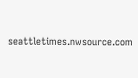seattletimes.nwsource.com